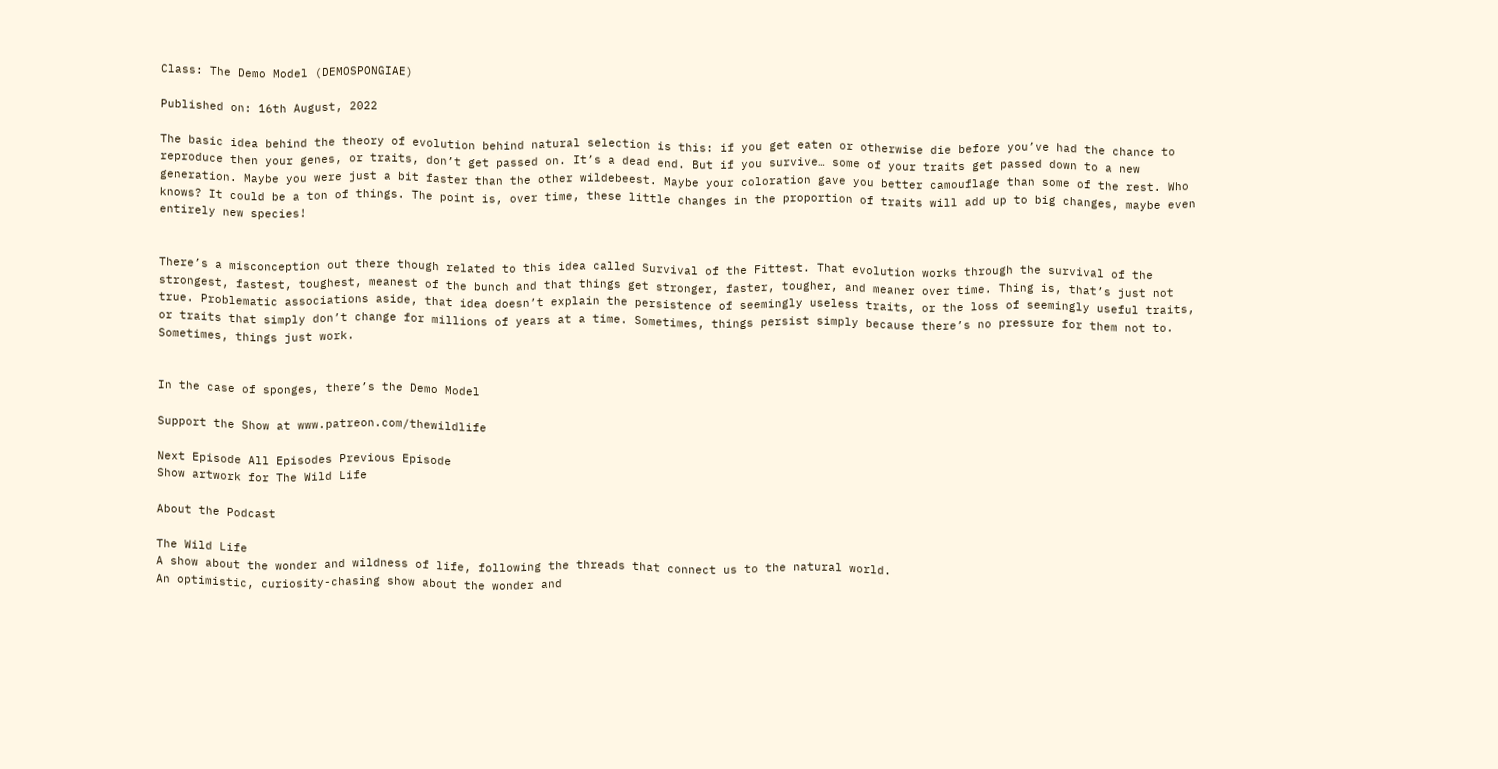Class: The Demo Model (DEMOSPONGIAE)

Published on: 16th August, 2022

The basic idea behind the theory of evolution behind natural selection is this: if you get eaten or otherwise die before you’ve had the chance to reproduce then your genes, or traits, don’t get passed on. It’s a dead end. But if you survive… some of your traits get passed down to a new generation. Maybe you were just a bit faster than the other wildebeest. Maybe your coloration gave you better camouflage than some of the rest. Who knows? It could be a ton of things. The point is, over time, these little changes in the proportion of traits will add up to big changes, maybe even entirely new species!


There’s a misconception out there though related to this idea called Survival of the Fittest. That evolution works through the survival of the strongest, fastest, toughest, meanest of the bunch and that things get stronger, faster, tougher, and meaner over time. Thing is, that’s just not true. Problematic associations aside, that idea doesn’t explain the persistence of seemingly useless traits, or the loss of seemingly useful traits, or traits that simply don’t change for millions of years at a time. Sometimes, things persist simply because there’s no pressure for them not to. Sometimes, things just work.


In the case of sponges, there’s the Demo Model

Support the Show at www.patreon.com/thewildlife

Next Episode All Episodes Previous Episode
Show artwork for The Wild Life

About the Podcast

The Wild Life
A show about the wonder and wildness of life, following the threads that connect us to the natural world.
An optimistic, curiosity-chasing show about the wonder and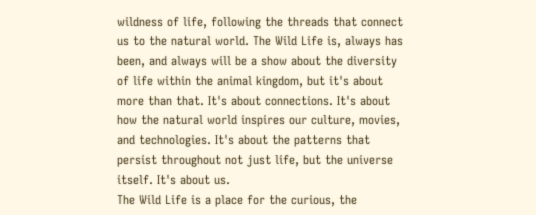wildness of life, following the threads that connect us to the natural world. The Wild Life is, always has been, and always will be a show about the diversity of life within the animal kingdom, but it's about more than that. It's about connections. It's about how the natural world inspires our culture, movies, and technologies. It's about the patterns that persist throughout not just life, but the universe itself. It's about us.
The Wild Life is a place for the curious, the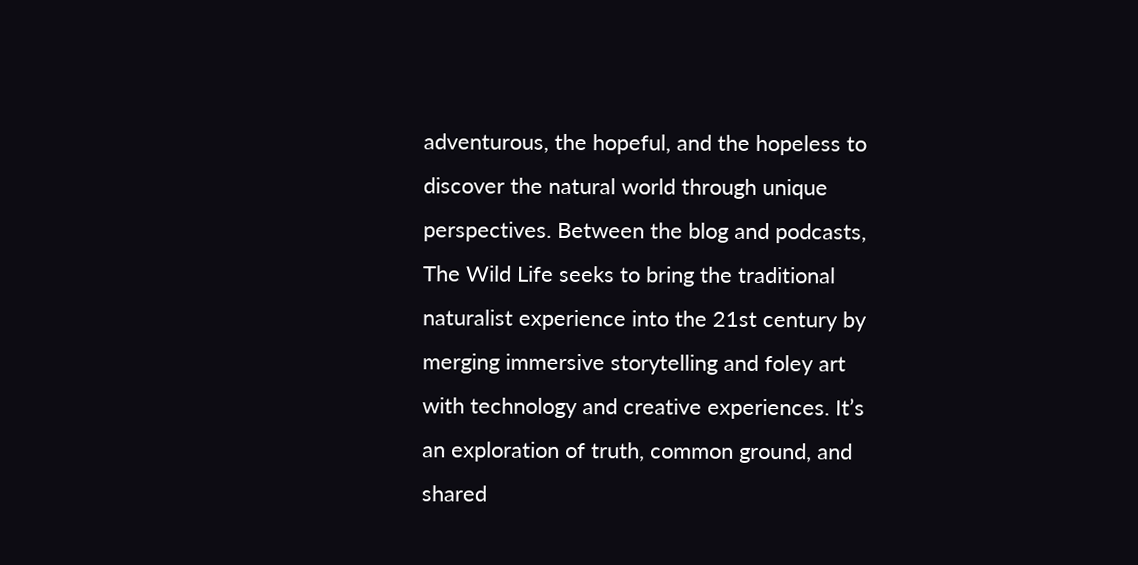adventurous, the hopeful, and the hopeless to discover the natural world through unique perspectives. Between the blog and podcasts, The Wild Life seeks to bring the traditional naturalist experience into the 21st century by merging immersive storytelling and foley art with technology and creative experiences. It’s an exploration of truth, common ground, and shared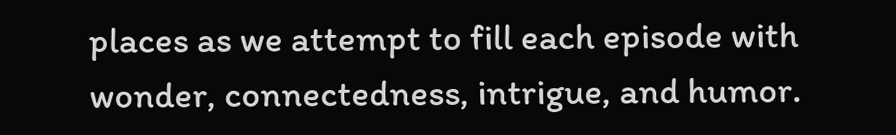places as we attempt to fill each episode with wonder, connectedness, intrigue, and humor.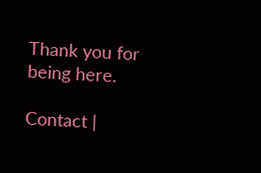Thank you for being here.

Contact |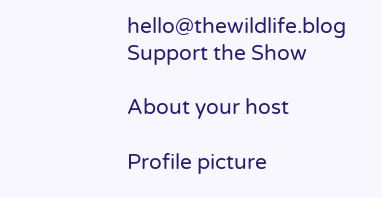hello@thewildlife.blog
Support the Show

About your host

Profile picture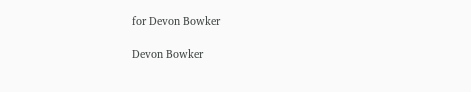for Devon Bowker

Devon Bowker